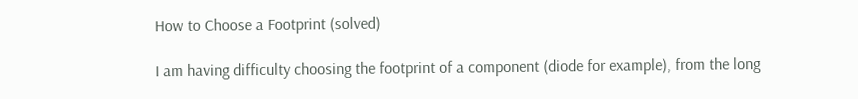How to Choose a Footprint (solved)

I am having difficulty choosing the footprint of a component (diode for example), from the long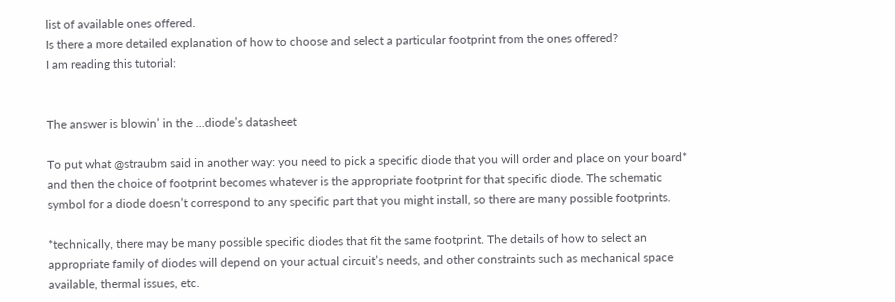list of available ones offered.
Is there a more detailed explanation of how to choose and select a particular footprint from the ones offered?
I am reading this tutorial:


The answer is blowin’ in the …diode’s datasheet

To put what @straubm said in another way: you need to pick a specific diode that you will order and place on your board* and then the choice of footprint becomes whatever is the appropriate footprint for that specific diode. The schematic symbol for a diode doesn’t correspond to any specific part that you might install, so there are many possible footprints.

*technically, there may be many possible specific diodes that fit the same footprint. The details of how to select an appropriate family of diodes will depend on your actual circuit’s needs, and other constraints such as mechanical space available, thermal issues, etc.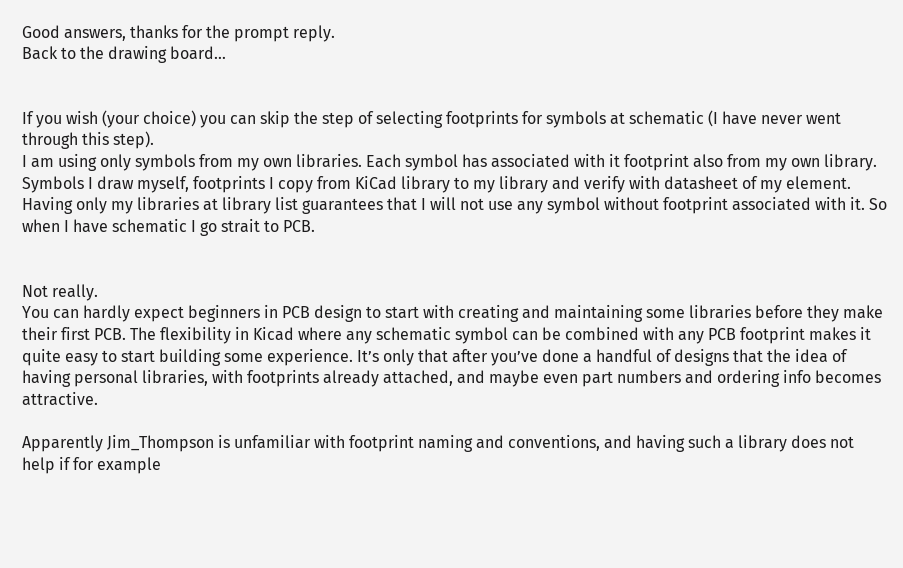Good answers, thanks for the prompt reply.
Back to the drawing board…


If you wish (your choice) you can skip the step of selecting footprints for symbols at schematic (I have never went through this step).
I am using only symbols from my own libraries. Each symbol has associated with it footprint also from my own library. Symbols I draw myself, footprints I copy from KiCad library to my library and verify with datasheet of my element.
Having only my libraries at library list guarantees that I will not use any symbol without footprint associated with it. So when I have schematic I go strait to PCB.


Not really.
You can hardly expect beginners in PCB design to start with creating and maintaining some libraries before they make their first PCB. The flexibility in Kicad where any schematic symbol can be combined with any PCB footprint makes it quite easy to start building some experience. It’s only that after you’ve done a handful of designs that the idea of having personal libraries, with footprints already attached, and maybe even part numbers and ordering info becomes attractive.

Apparently Jim_Thompson is unfamiliar with footprint naming and conventions, and having such a library does not help if for example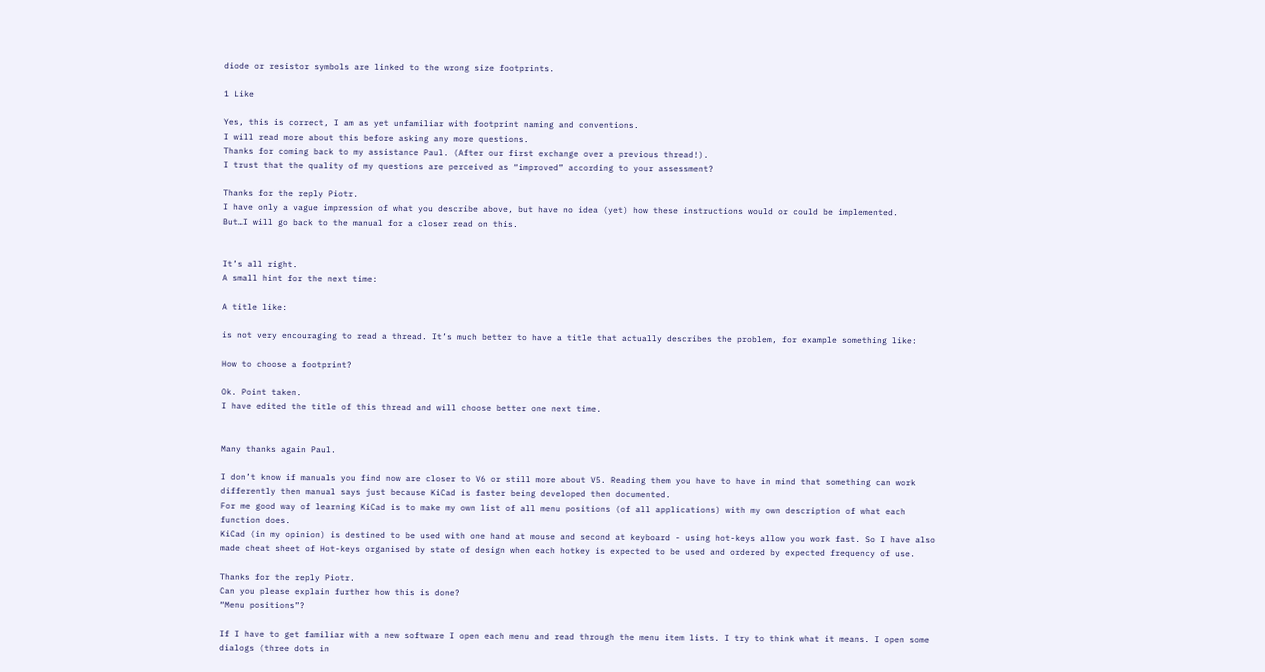diode or resistor symbols are linked to the wrong size footprints.

1 Like

Yes, this is correct, I am as yet unfamiliar with footprint naming and conventions.
I will read more about this before asking any more questions.
Thanks for coming back to my assistance Paul. (After our first exchange over a previous thread!).
I trust that the quality of my questions are perceived as “improved” according to your assessment?

Thanks for the reply Piotr.
I have only a vague impression of what you describe above, but have no idea (yet) how these instructions would or could be implemented.
But…I will go back to the manual for a closer read on this.


It’s all right.
A small hint for the next time:

A title like:

is not very encouraging to read a thread. It’s much better to have a title that actually describes the problem, for example something like:

How to choose a footprint?

Ok. Point taken.
I have edited the title of this thread and will choose better one next time.


Many thanks again Paul.

I don’t know if manuals you find now are closer to V6 or still more about V5. Reading them you have to have in mind that something can work differently then manual says just because KiCad is faster being developed then documented.
For me good way of learning KiCad is to make my own list of all menu positions (of all applications) with my own description of what each function does.
KiCad (in my opinion) is destined to be used with one hand at mouse and second at keyboard - using hot-keys allow you work fast. So I have also made cheat sheet of Hot-keys organised by state of design when each hotkey is expected to be used and ordered by expected frequency of use.

Thanks for the reply Piotr.
Can you please explain further how this is done?
“Menu positions”?

If I have to get familiar with a new software I open each menu and read through the menu item lists. I try to think what it means. I open some dialogs (three dots in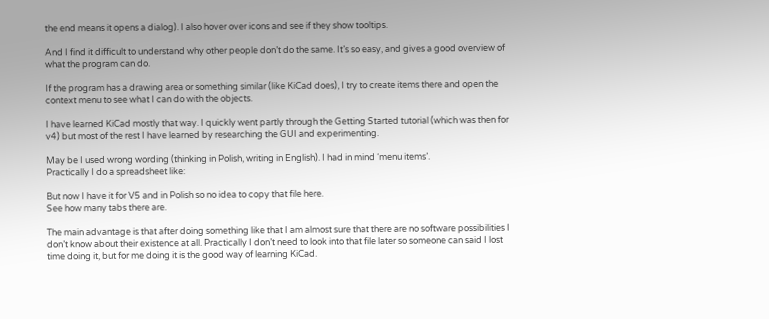the end means it opens a dialog). I also hover over icons and see if they show tooltips.

And I find it difficult to understand why other people don’t do the same. It’s so easy, and gives a good overview of what the program can do.

If the program has a drawing area or something similar (like KiCad does), I try to create items there and open the context menu to see what I can do with the objects.

I have learned KiCad mostly that way. I quickly went partly through the Getting Started tutorial (which was then for v4) but most of the rest I have learned by researching the GUI and experimenting.

May be I used wrong wording (thinking in Polish, writing in English). I had in mind ‘menu items’.
Practically I do a spreadsheet like:

But now I have it for V5 and in Polish so no idea to copy that file here.
See how many tabs there are.

The main advantage is that after doing something like that I am almost sure that there are no software possibilities I don’t know about their existence at all. Practically I don’t need to look into that file later so someone can said I lost time doing it, but for me doing it is the good way of learning KiCad.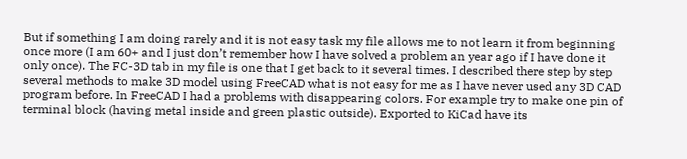But if something I am doing rarely and it is not easy task my file allows me to not learn it from beginning once more (I am 60+ and I just don’t remember how I have solved a problem an year ago if I have done it only once). The FC-3D tab in my file is one that I get back to it several times. I described there step by step several methods to make 3D model using FreeCAD what is not easy for me as I have never used any 3D CAD program before. In FreeCAD I had a problems with disappearing colors. For example try to make one pin of terminal block (having metal inside and green plastic outside). Exported to KiCad have its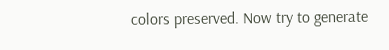colors preserved. Now try to generate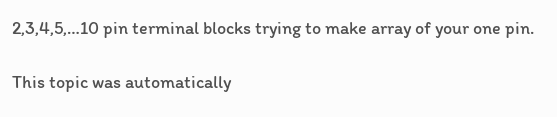2,3,4,5,…10 pin terminal blocks trying to make array of your one pin.

This topic was automatically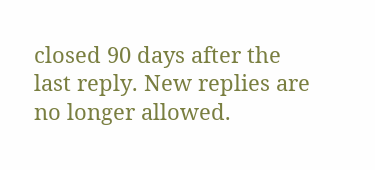closed 90 days after the last reply. New replies are no longer allowed.